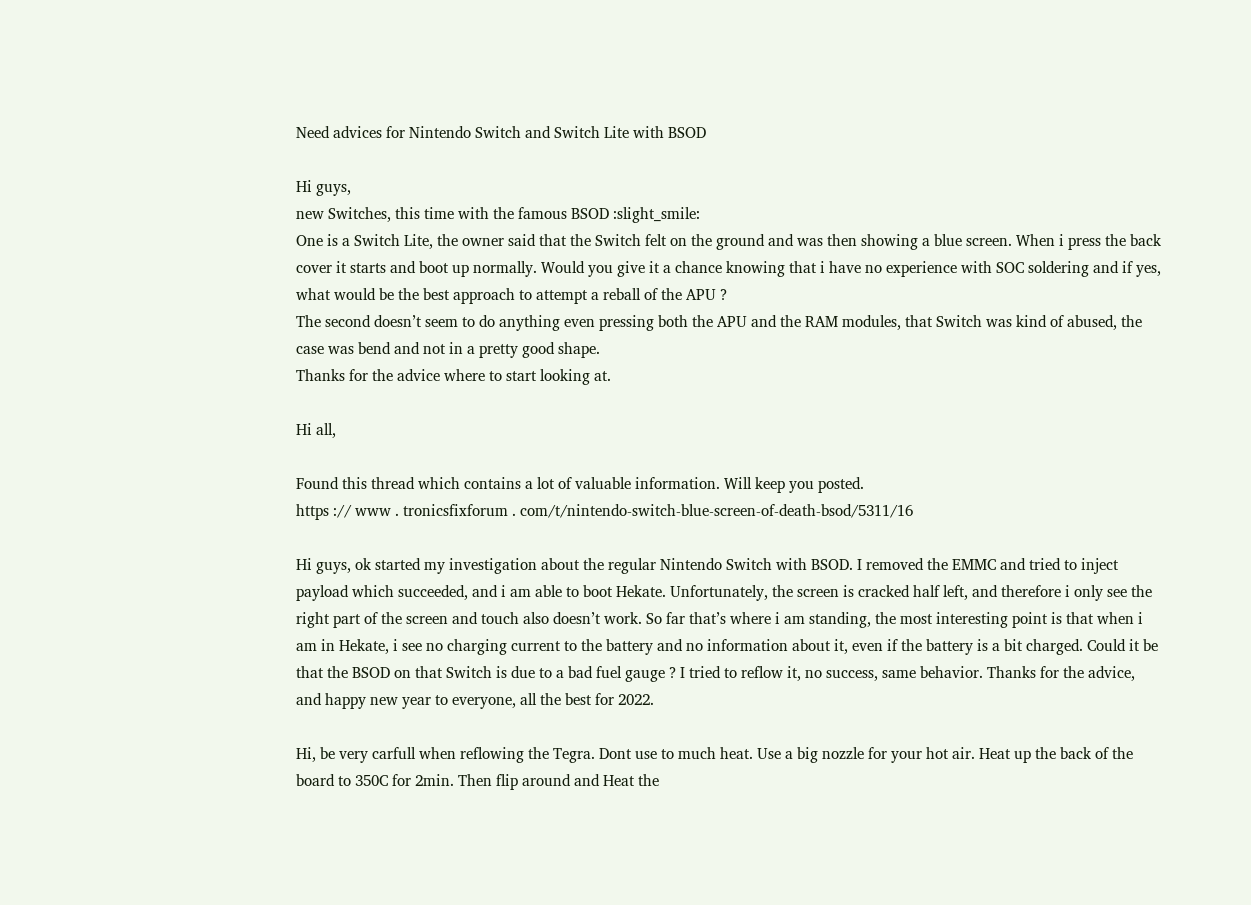Need advices for Nintendo Switch and Switch Lite with BSOD

Hi guys,
new Switches, this time with the famous BSOD :slight_smile:
One is a Switch Lite, the owner said that the Switch felt on the ground and was then showing a blue screen. When i press the back cover it starts and boot up normally. Would you give it a chance knowing that i have no experience with SOC soldering and if yes, what would be the best approach to attempt a reball of the APU ?
The second doesn’t seem to do anything even pressing both the APU and the RAM modules, that Switch was kind of abused, the case was bend and not in a pretty good shape.
Thanks for the advice where to start looking at.

Hi all,

Found this thread which contains a lot of valuable information. Will keep you posted.
https :// www . tronicsfixforum . com/t/nintendo-switch-blue-screen-of-death-bsod/5311/16

Hi guys, ok started my investigation about the regular Nintendo Switch with BSOD. I removed the EMMC and tried to inject payload which succeeded, and i am able to boot Hekate. Unfortunately, the screen is cracked half left, and therefore i only see the right part of the screen and touch also doesn’t work. So far that’s where i am standing, the most interesting point is that when i am in Hekate, i see no charging current to the battery and no information about it, even if the battery is a bit charged. Could it be that the BSOD on that Switch is due to a bad fuel gauge ? I tried to reflow it, no success, same behavior. Thanks for the advice, and happy new year to everyone, all the best for 2022.

Hi, be very carfull when reflowing the Tegra. Dont use to much heat. Use a big nozzle for your hot air. Heat up the back of the board to 350C for 2min. Then flip around and Heat the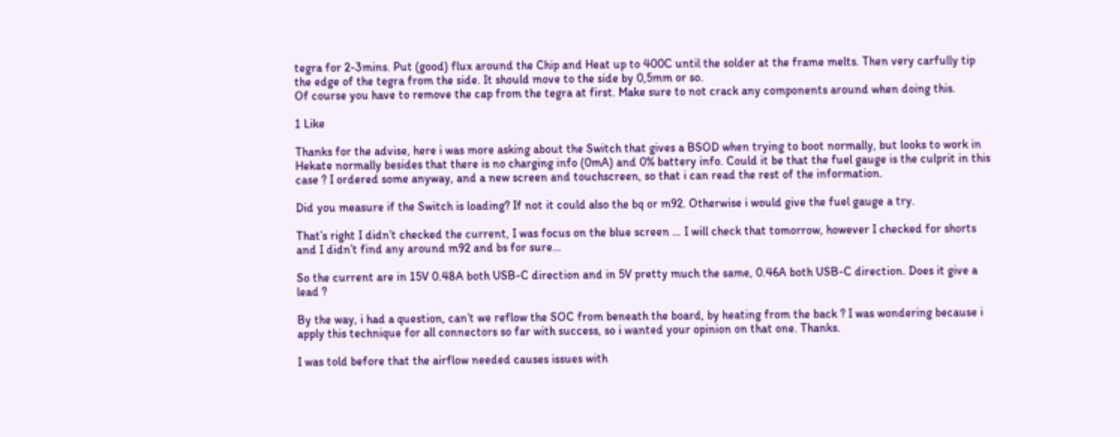tegra for 2-3mins. Put (good) flux around the Chip and Heat up to 400C until the solder at the frame melts. Then very carfully tip the edge of the tegra from the side. It should move to the side by 0,5mm or so.
Of course you have to remove the cap from the tegra at first. Make sure to not crack any components around when doing this.

1 Like

Thanks for the advise, here i was more asking about the Switch that gives a BSOD when trying to boot normally, but looks to work in Hekate normally besides that there is no charging info (0mA) and 0% battery info. Could it be that the fuel gauge is the culprit in this case ? I ordered some anyway, and a new screen and touchscreen, so that i can read the rest of the information.

Did you measure if the Switch is loading? If not it could also the bq or m92. Otherwise i would give the fuel gauge a try.

That’s right I didn’t checked the current, I was focus on the blue screen … I will check that tomorrow, however I checked for shorts and I didn’t find any around m92 and bs for sure…

So the current are in 15V 0.48A both USB-C direction and in 5V pretty much the same, 0.46A both USB-C direction. Does it give a lead ?

By the way, i had a question, can’t we reflow the SOC from beneath the board, by heating from the back ? I was wondering because i apply this technique for all connectors so far with success, so i wanted your opinion on that one. Thanks.

I was told before that the airflow needed causes issues with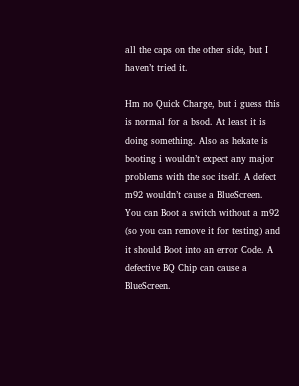all the caps on the other side, but I haven’t tried it.

Hm no Quick Charge, but i guess this is normal for a bsod. At least it is doing something. Also as hekate is booting i wouldn’t expect any major problems with the soc itself. A defect m92 wouldn’t cause a BlueScreen. You can Boot a switch without a m92 (so you can remove it for testing) and it should Boot into an error Code. A defective BQ Chip can cause a BlueScreen.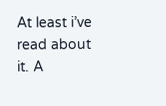At least i’ve read about it. A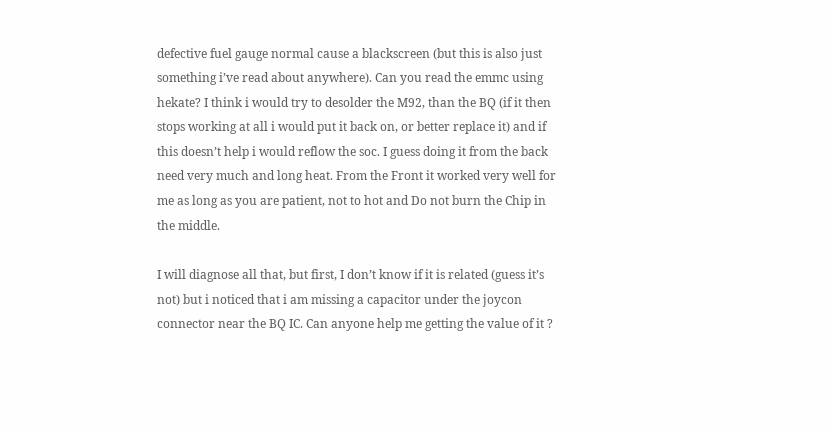defective fuel gauge normal cause a blackscreen (but this is also just something i’ve read about anywhere). Can you read the emmc using hekate? I think i would try to desolder the M92, than the BQ (if it then stops working at all i would put it back on, or better replace it) and if this doesn’t help i would reflow the soc. I guess doing it from the back need very much and long heat. From the Front it worked very well for me as long as you are patient, not to hot and Do not burn the Chip in the middle.

I will diagnose all that, but first, I don’t know if it is related (guess it’s not) but i noticed that i am missing a capacitor under the joycon connector near the BQ IC. Can anyone help me getting the value of it ?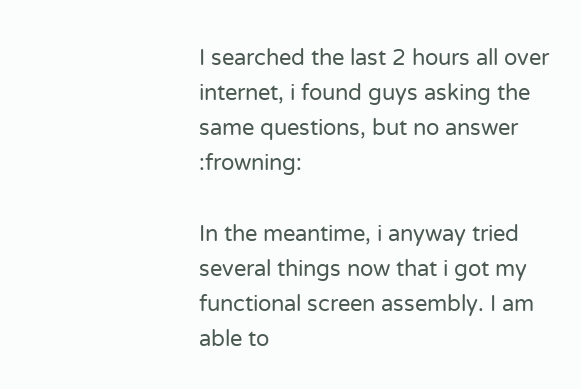I searched the last 2 hours all over internet, i found guys asking the same questions, but no answer :frowning:

In the meantime, i anyway tried several things now that i got my functional screen assembly. I am able to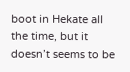boot in Hekate all the time, but it doesn’t seems to be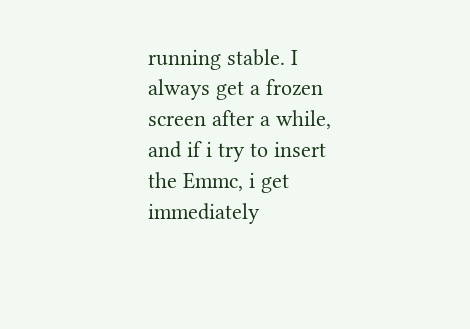running stable. I always get a frozen screen after a while, and if i try to insert the Emmc, i get immediately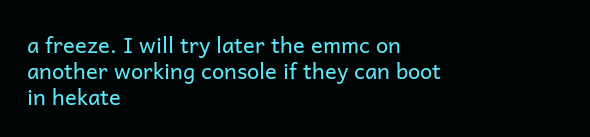a freeze. I will try later the emmc on another working console if they can boot in hekate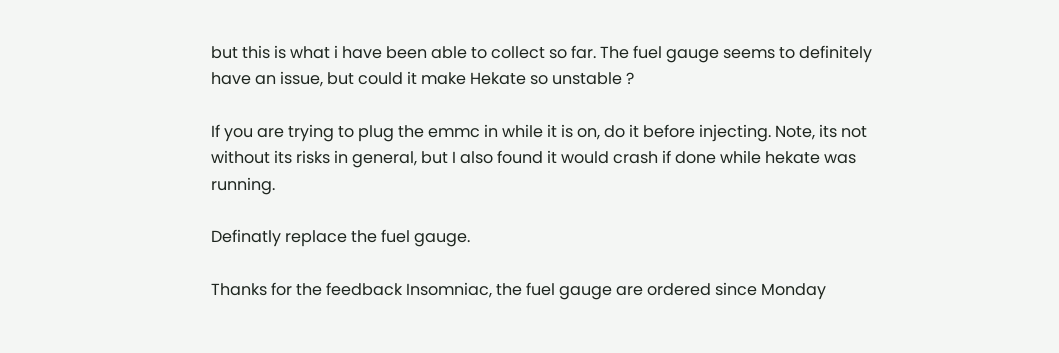but this is what i have been able to collect so far. The fuel gauge seems to definitely have an issue, but could it make Hekate so unstable ?

If you are trying to plug the emmc in while it is on, do it before injecting. Note, its not without its risks in general, but I also found it would crash if done while hekate was running.

Definatly replace the fuel gauge.

Thanks for the feedback Insomniac, the fuel gauge are ordered since Monday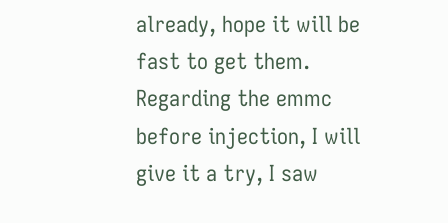already, hope it will be fast to get them. Regarding the emmc before injection, I will give it a try, I saw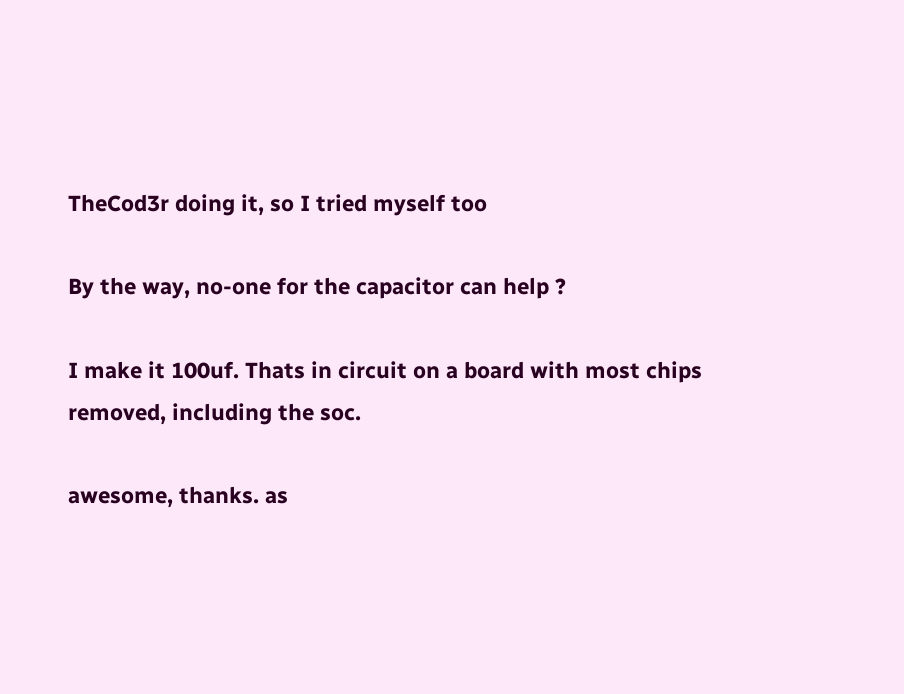TheCod3r doing it, so I tried myself too

By the way, no-one for the capacitor can help ?

I make it 100uf. Thats in circuit on a board with most chips removed, including the soc.

awesome, thanks. as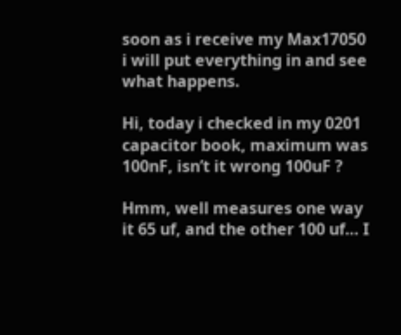soon as i receive my Max17050 i will put everything in and see what happens.

Hi, today i checked in my 0201 capacitor book, maximum was 100nF, isn’t it wrong 100uF ?

Hmm, well measures one way it 65 uf, and the other 100 uf… I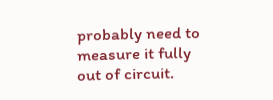probably need to measure it fully out of circuit.